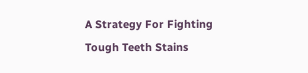A Strategy For Fighting Tough Teeth Stains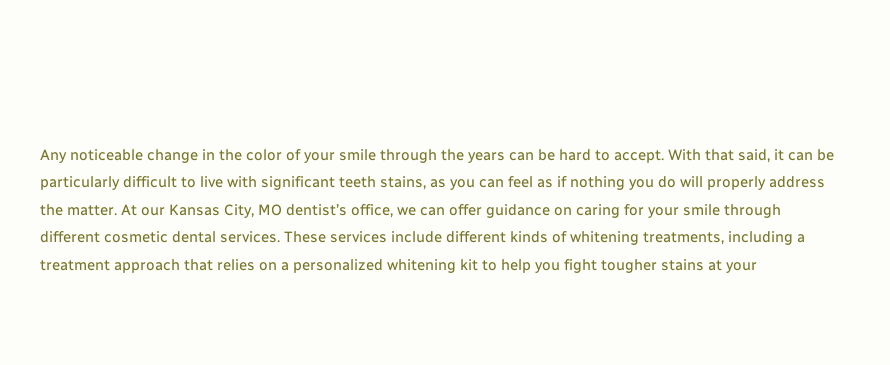Any noticeable change in the color of your smile through the years can be hard to accept. With that said, it can be particularly difficult to live with significant teeth stains, as you can feel as if nothing you do will properly address the matter. At our Kansas City, MO dentist’s office, we can offer guidance on caring for your smile through different cosmetic dental services. These services include different kinds of whitening treatments, including a treatment approach that relies on a personalized whitening kit to help you fight tougher stains at your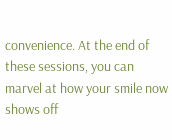convenience. At the end of these sessions, you can marvel at how your smile now shows off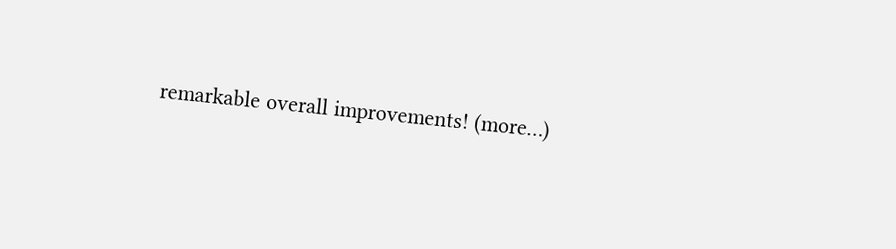remarkable overall improvements! (more…)